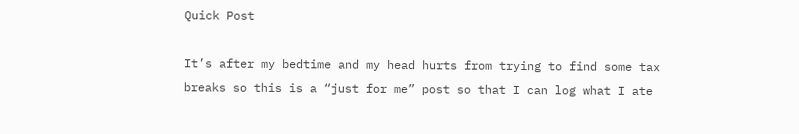Quick Post

It’s after my bedtime and my head hurts from trying to find some tax breaks so this is a “just for me” post so that I can log what I ate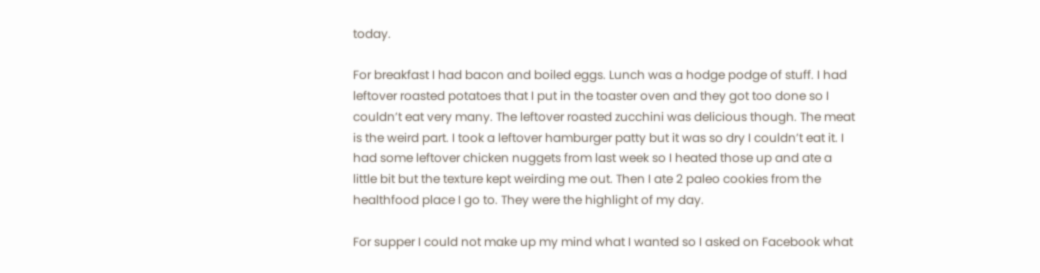today.

For breakfast I had bacon and boiled eggs. Lunch was a hodge podge of stuff. I had leftover roasted potatoes that I put in the toaster oven and they got too done so I couldn’t eat very many. The leftover roasted zucchini was delicious though. The meat is the weird part. I took a leftover hamburger patty but it was so dry I couldn’t eat it. I had some leftover chicken nuggets from last week so I heated those up and ate a little bit but the texture kept weirding me out. Then I ate 2 paleo cookies from the healthfood place I go to. They were the highlight of my day.

For supper I could not make up my mind what I wanted so I asked on Facebook what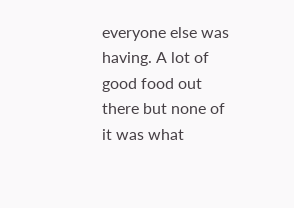everyone else was having. A lot of good food out there but none of it was what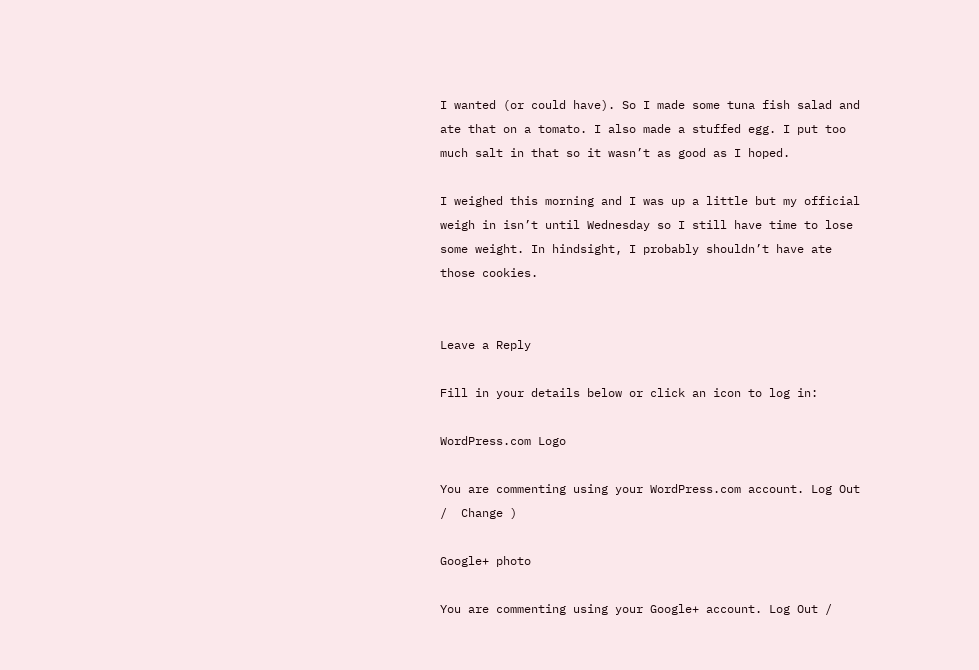I wanted (or could have). So I made some tuna fish salad and ate that on a tomato. I also made a stuffed egg. I put too much salt in that so it wasn’t as good as I hoped.

I weighed this morning and I was up a little but my official weigh in isn’t until Wednesday so I still have time to lose some weight. In hindsight, I probably shouldn’t have ate those cookies.


Leave a Reply

Fill in your details below or click an icon to log in:

WordPress.com Logo

You are commenting using your WordPress.com account. Log Out /  Change )

Google+ photo

You are commenting using your Google+ account. Log Out /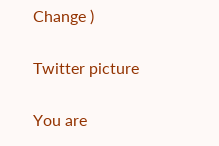Change )

Twitter picture

You are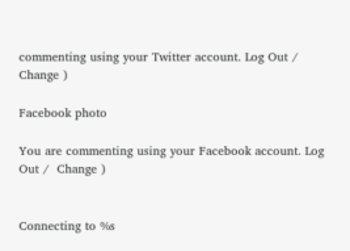commenting using your Twitter account. Log Out /  Change )

Facebook photo

You are commenting using your Facebook account. Log Out /  Change )


Connecting to %s